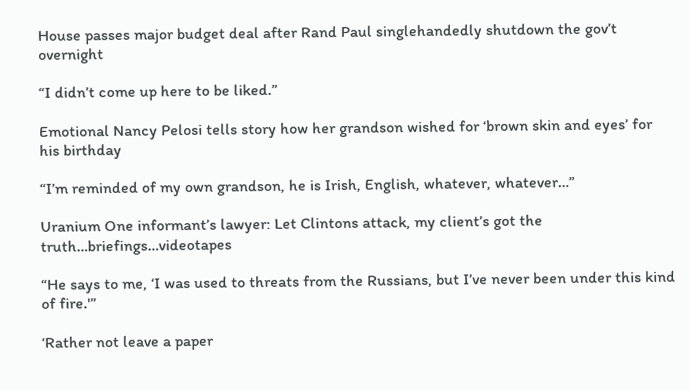House passes major budget deal after Rand Paul singlehandedly shutdown the gov’t overnight

“I didn’t come up here to be liked.”

Emotional Nancy Pelosi tells story how her grandson wished for ‘brown skin and eyes’ for his birthday

“I’m reminded of my own grandson, he is Irish, English, whatever, whatever…”

Uranium One informant’s lawyer: Let Clintons attack, my client’s got the truth…briefings…videotapes

“He says to me, ‘I was used to threats from the Russians, but I’ve never been under this kind of fire.'”

‘Rather not leave a paper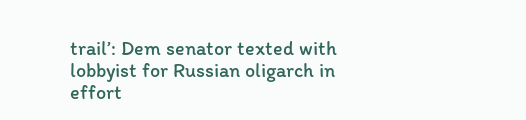trail’: Dem senator texted with lobbyist for Russian oligarch in effort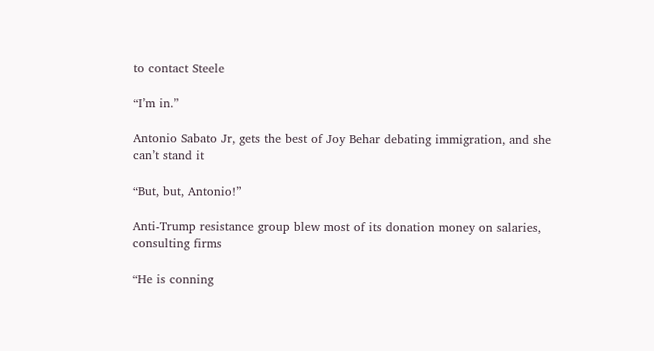to contact Steele

“I’m in.”

Antonio Sabato Jr, gets the best of Joy Behar debating immigration, and she can’t stand it

“But, but, Antonio!”

Anti-Trump resistance group blew most of its donation money on salaries, consulting firms

“He is conning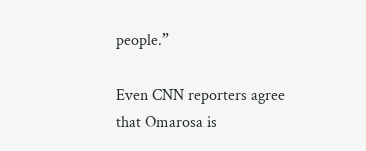people.”

Even CNN reporters agree that Omarosa is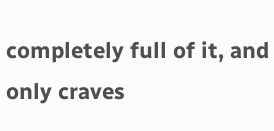completely full of it, and only craves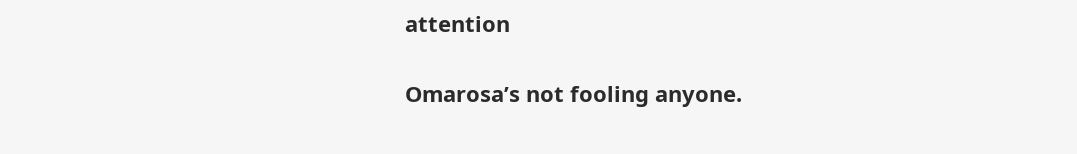attention

Omarosa’s not fooling anyone.